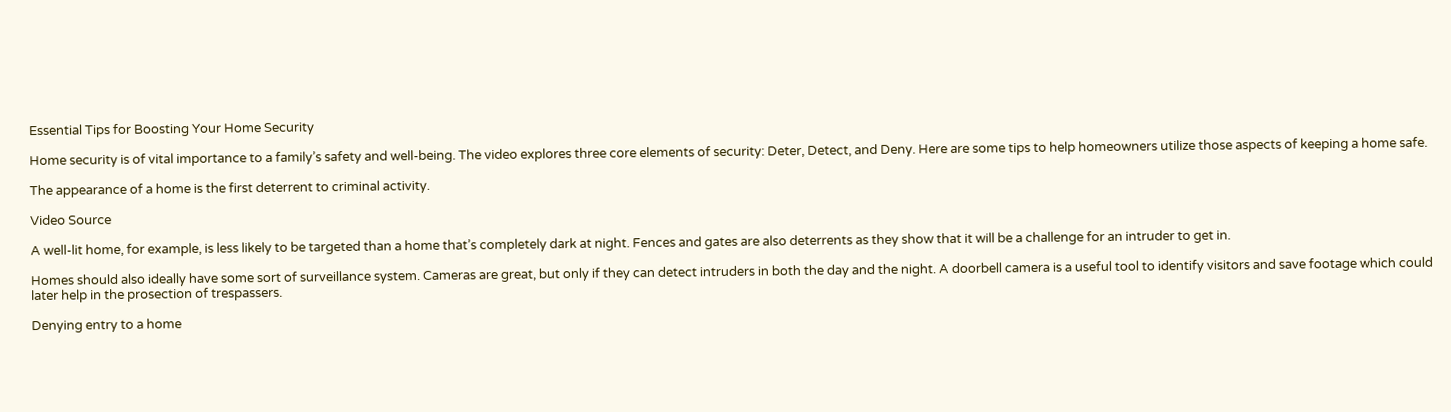Essential Tips for Boosting Your Home Security

Home security is of vital importance to a family’s safety and well-being. The video explores three core elements of security: Deter, Detect, and Deny. Here are some tips to help homeowners utilize those aspects of keeping a home safe.

The appearance of a home is the first deterrent to criminal activity.

Video Source

A well-lit home, for example, is less likely to be targeted than a home that’s completely dark at night. Fences and gates are also deterrents as they show that it will be a challenge for an intruder to get in.

Homes should also ideally have some sort of surveillance system. Cameras are great, but only if they can detect intruders in both the day and the night. A doorbell camera is a useful tool to identify visitors and save footage which could later help in the prosection of trespassers.

Denying entry to a home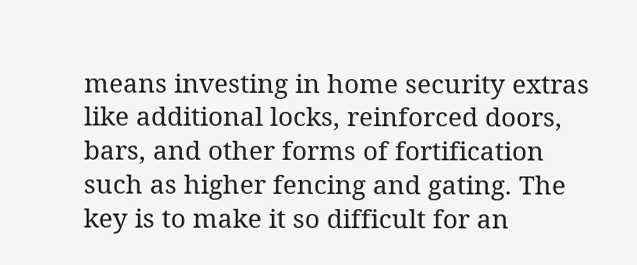means investing in home security extras like additional locks, reinforced doors, bars, and other forms of fortification such as higher fencing and gating. The key is to make it so difficult for an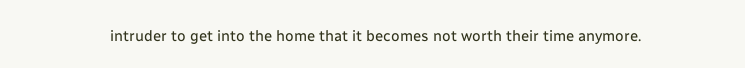intruder to get into the home that it becomes not worth their time anymore.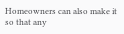Homeowners can also make it so that any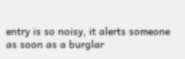entry is so noisy, it alerts someone as soon as a burglar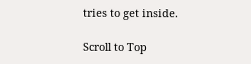tries to get inside.

Scroll to Top